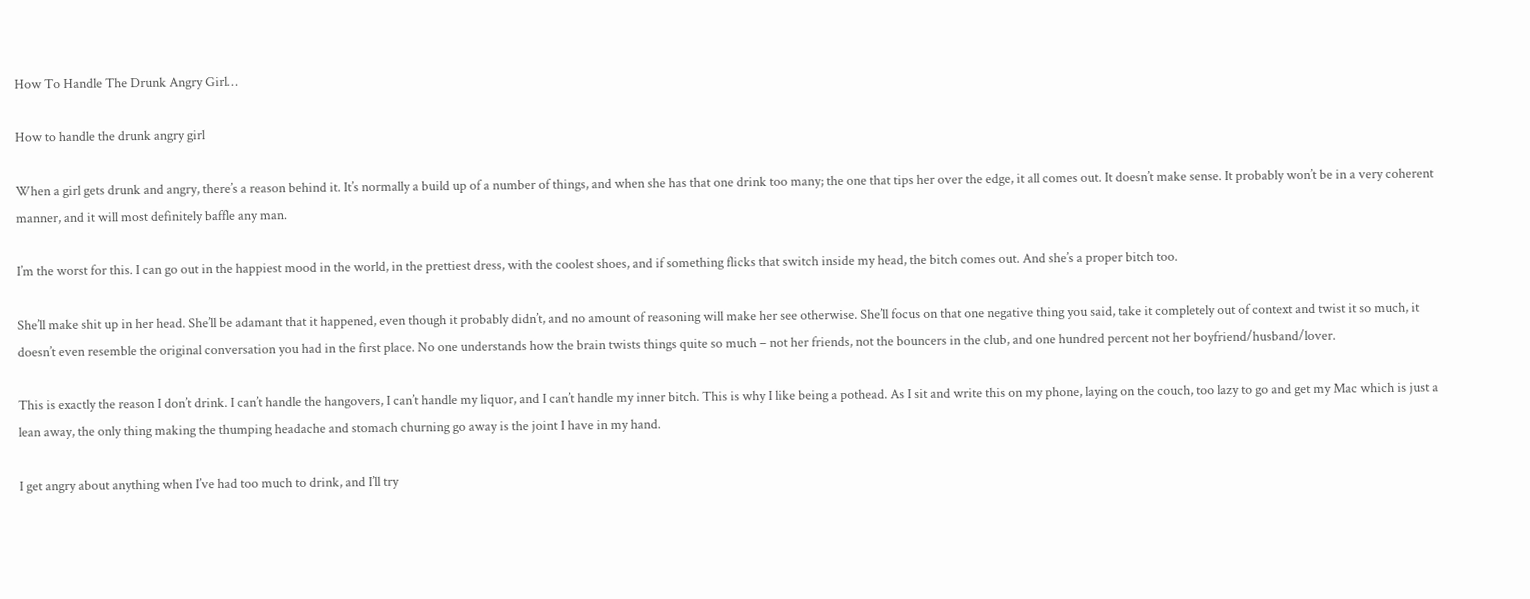How To Handle The Drunk Angry Girl…

How to handle the drunk angry girl

When a girl gets drunk and angry, there’s a reason behind it. It’s normally a build up of a number of things, and when she has that one drink too many; the one that tips her over the edge, it all comes out. It doesn’t make sense. It probably won’t be in a very coherent manner, and it will most definitely baffle any man.

I’m the worst for this. I can go out in the happiest mood in the world, in the prettiest dress, with the coolest shoes, and if something flicks that switch inside my head, the bitch comes out. And she’s a proper bitch too.

She’ll make shit up in her head. She’ll be adamant that it happened, even though it probably didn’t, and no amount of reasoning will make her see otherwise. She’ll focus on that one negative thing you said, take it completely out of context and twist it so much, it doesn’t even resemble the original conversation you had in the first place. No one understands how the brain twists things quite so much – not her friends, not the bouncers in the club, and one hundred percent not her boyfriend/husband/lover.

This is exactly the reason I don’t drink. I can’t handle the hangovers, I can’t handle my liquor, and I can’t handle my inner bitch. This is why I like being a pothead. As I sit and write this on my phone, laying on the couch, too lazy to go and get my Mac which is just a lean away, the only thing making the thumping headache and stomach churning go away is the joint I have in my hand.

I get angry about anything when I’ve had too much to drink, and I’ll try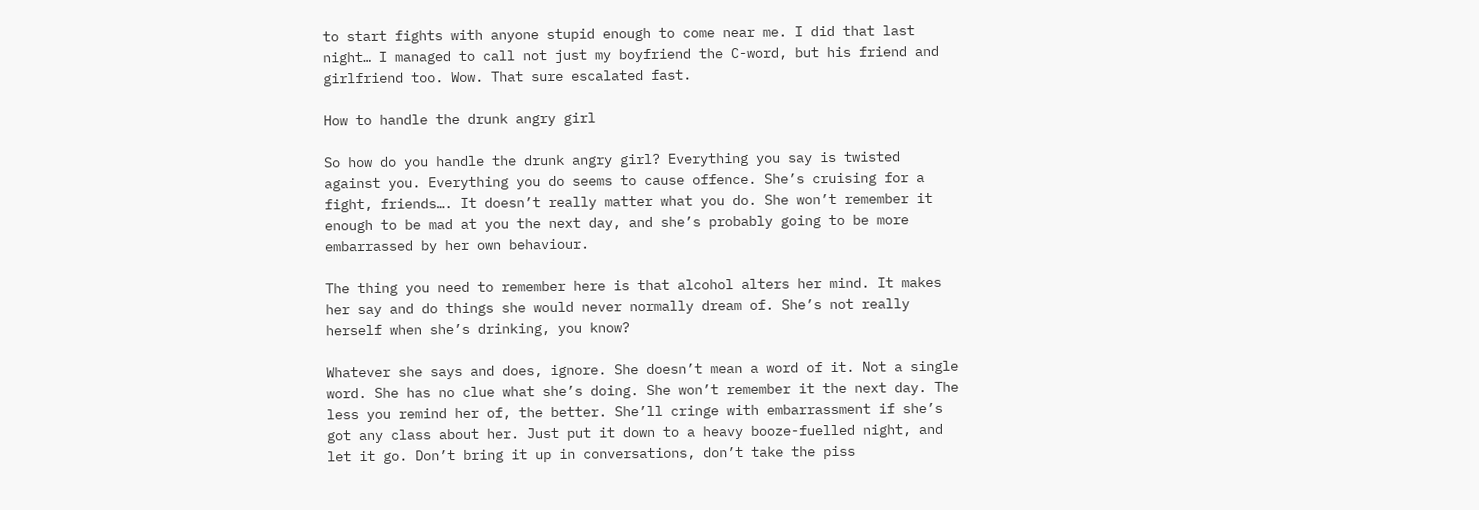to start fights with anyone stupid enough to come near me. I did that last night… I managed to call not just my boyfriend the C-word, but his friend and girlfriend too. Wow. That sure escalated fast.

How to handle the drunk angry girl

So how do you handle the drunk angry girl? Everything you say is twisted against you. Everything you do seems to cause offence. She’s cruising for a fight, friends…. It doesn’t really matter what you do. She won’t remember it enough to be mad at you the next day, and she’s probably going to be more embarrassed by her own behaviour.

The thing you need to remember here is that alcohol alters her mind. It makes her say and do things she would never normally dream of. She’s not really herself when she’s drinking, you know?

Whatever she says and does, ignore. She doesn’t mean a word of it. Not a single word. She has no clue what she’s doing. She won’t remember it the next day. The less you remind her of, the better. She’ll cringe with embarrassment if she’s got any class about her. Just put it down to a heavy booze-fuelled night, and let it go. Don’t bring it up in conversations, don’t take the piss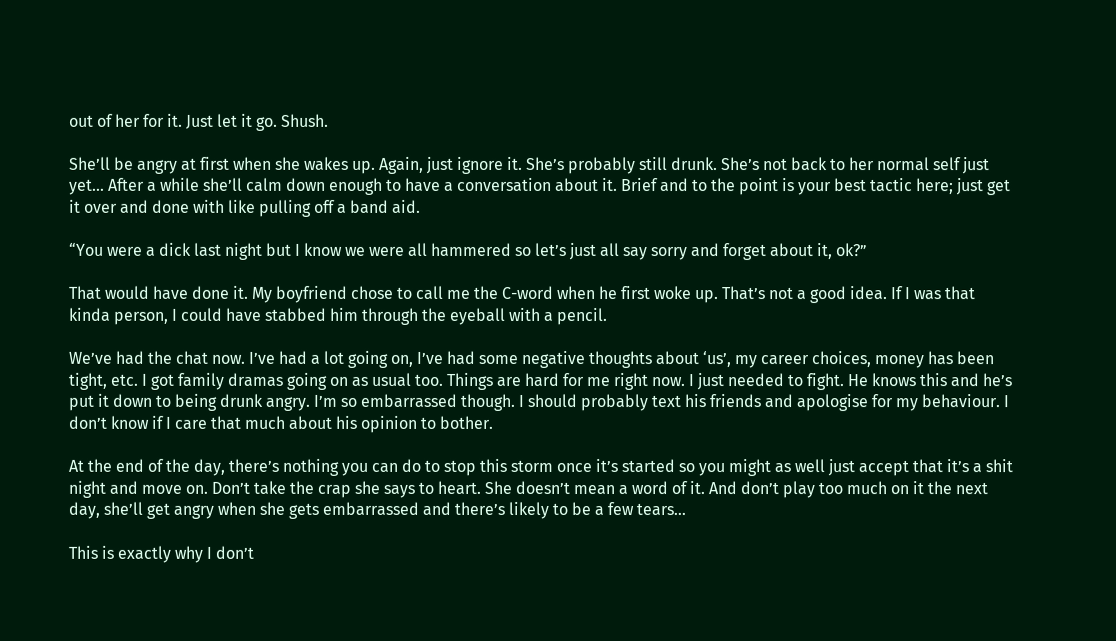out of her for it. Just let it go. Shush.

She’ll be angry at first when she wakes up. Again, just ignore it. She’s probably still drunk. She’s not back to her normal self just yet… After a while she’ll calm down enough to have a conversation about it. Brief and to the point is your best tactic here; just get it over and done with like pulling off a band aid.

“You were a dick last night but I know we were all hammered so let’s just all say sorry and forget about it, ok?”

That would have done it. My boyfriend chose to call me the C-word when he first woke up. That’s not a good idea. If I was that kinda person, I could have stabbed him through the eyeball with a pencil.

We’ve had the chat now. I’ve had a lot going on, I’ve had some negative thoughts about ‘us’, my career choices, money has been tight, etc. I got family dramas going on as usual too. Things are hard for me right now. I just needed to fight. He knows this and he’s put it down to being drunk angry. I’m so embarrassed though. I should probably text his friends and apologise for my behaviour. I don’t know if I care that much about his opinion to bother.

At the end of the day, there’s nothing you can do to stop this storm once it’s started so you might as well just accept that it’s a shit night and move on. Don’t take the crap she says to heart. She doesn’t mean a word of it. And don’t play too much on it the next day, she’ll get angry when she gets embarrassed and there’s likely to be a few tears…

This is exactly why I don’t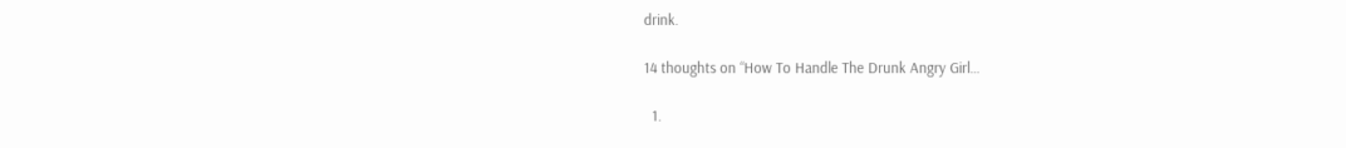drink.

14 thoughts on “How To Handle The Drunk Angry Girl…

  1.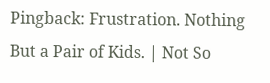Pingback: Frustration. Nothing But a Pair of Kids. | Not So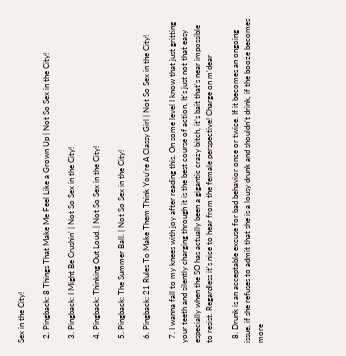Sex in the City!

  2. Pingback: 8 Things That Make Me Feel Like a Grown Up | Not So Sex in the City!

  3. Pingback: I Might Be Crushin’ | Not So Sex in the City!

  4. Pingback: Thinking Out Loud. | Not So Sex in the City!

  5. Pingback: The Summer Ball. | Not So Sex in the City!

  6. Pingback: 21 Rules To Make Them Think You’re A Classy Girl | Not So Sex in the City!

  7. I wanna fall to my knees with joy after reading this. On some level I know that just gritting your teeth and silently charging through it is the best course of action. It’s just not that easy especially when the SO has actually been a gigantic crazy bitch, it’s bait that’s near impossible to resist. Regardless it’s nice to hear from the female perspective! Charge on m’dear

  8. Drunk is an acceptable excuse for bad behavior once or twice. If it becomes an ongoing issue, if she refuses to admit that she is a lousy drunk and shouldn’t drink, if the booze becomes more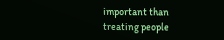important than treating people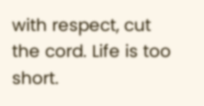with respect, cut the cord. Life is too short.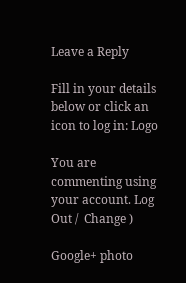Leave a Reply

Fill in your details below or click an icon to log in: Logo

You are commenting using your account. Log Out /  Change )

Google+ photo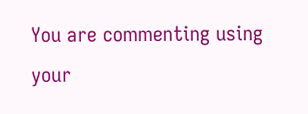You are commenting using your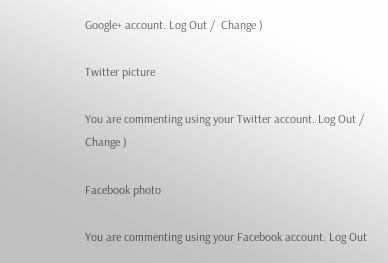Google+ account. Log Out /  Change )

Twitter picture

You are commenting using your Twitter account. Log Out /  Change )

Facebook photo

You are commenting using your Facebook account. Log Out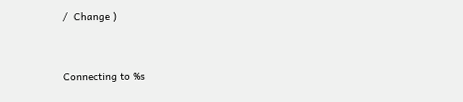/  Change )


Connecting to %s